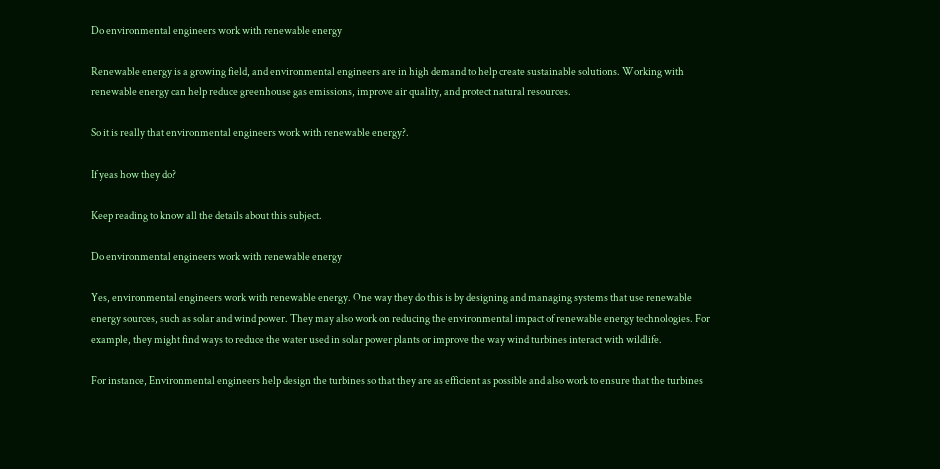Do environmental engineers work with renewable energy

Renewable energy is a growing field, and environmental engineers are in high demand to help create sustainable solutions. Working with renewable energy can help reduce greenhouse gas emissions, improve air quality, and protect natural resources.

So it is really that environmental engineers work with renewable energy?.

If yeas how they do?

Keep reading to know all the details about this subject.

Do environmental engineers work with renewable energy

Yes, environmental engineers work with renewable energy. One way they do this is by designing and managing systems that use renewable energy sources, such as solar and wind power. They may also work on reducing the environmental impact of renewable energy technologies. For example, they might find ways to reduce the water used in solar power plants or improve the way wind turbines interact with wildlife.

For instance, Environmental engineers help design the turbines so that they are as efficient as possible and also work to ensure that the turbines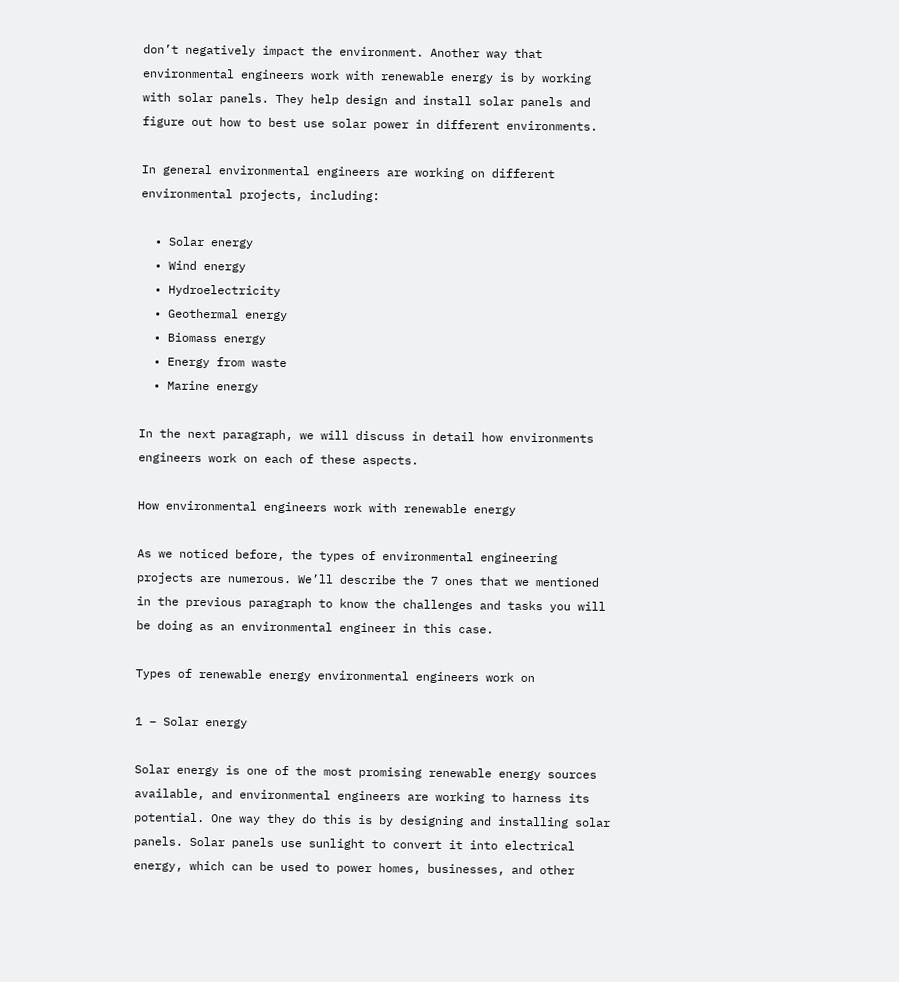don’t negatively impact the environment. Another way that environmental engineers work with renewable energy is by working with solar panels. They help design and install solar panels and figure out how to best use solar power in different environments.

In general environmental engineers are working on different environmental projects, including:

  • Solar energy
  • Wind energy
  • Hydroelectricity
  • Geothermal energy
  • Biomass energy
  • Energy from waste
  • Marine energy

In the next paragraph, we will discuss in detail how environments engineers work on each of these aspects.

How environmental engineers work with renewable energy

As we noticed before, the types of environmental engineering projects are numerous. We’ll describe the 7 ones that we mentioned in the previous paragraph to know the challenges and tasks you will be doing as an environmental engineer in this case.

Types of renewable energy environmental engineers work on

1 – Solar energy

Solar energy is one of the most promising renewable energy sources available, and environmental engineers are working to harness its potential. One way they do this is by designing and installing solar panels. Solar panels use sunlight to convert it into electrical energy, which can be used to power homes, businesses, and other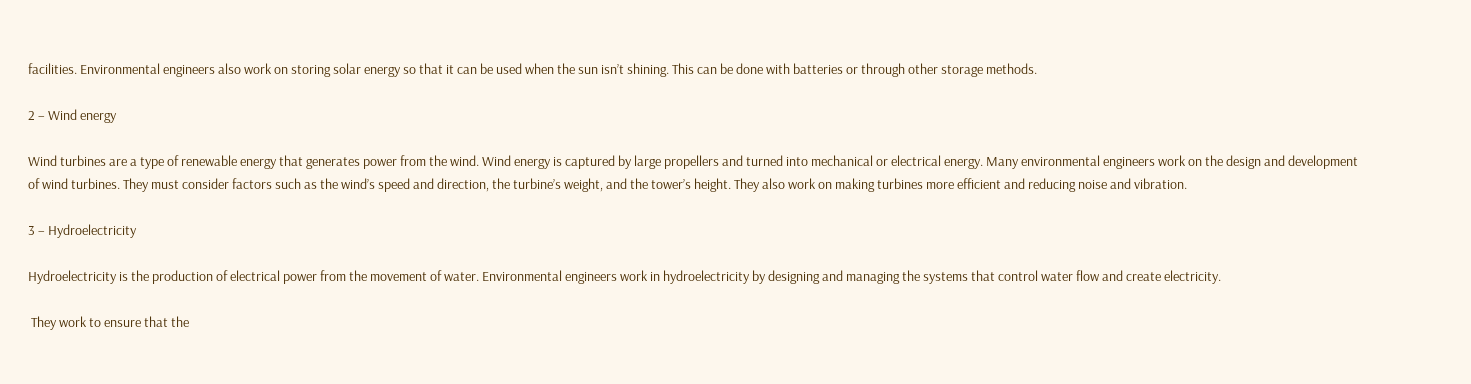facilities. Environmental engineers also work on storing solar energy so that it can be used when the sun isn’t shining. This can be done with batteries or through other storage methods.

2 – Wind energy

Wind turbines are a type of renewable energy that generates power from the wind. Wind energy is captured by large propellers and turned into mechanical or electrical energy. Many environmental engineers work on the design and development of wind turbines. They must consider factors such as the wind’s speed and direction, the turbine’s weight, and the tower’s height. They also work on making turbines more efficient and reducing noise and vibration.

3 – Hydroelectricity

Hydroelectricity is the production of electrical power from the movement of water. Environmental engineers work in hydroelectricity by designing and managing the systems that control water flow and create electricity.

 They work to ensure that the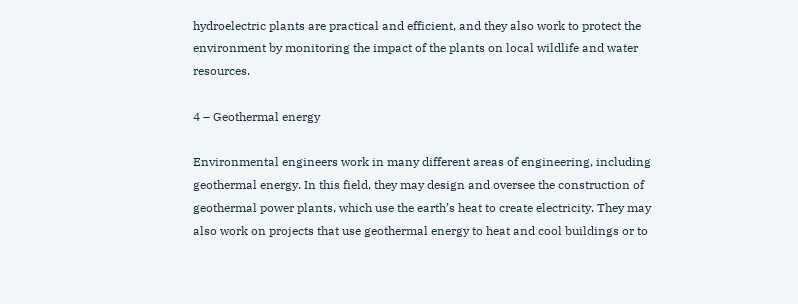hydroelectric plants are practical and efficient, and they also work to protect the environment by monitoring the impact of the plants on local wildlife and water resources.

4 – Geothermal energy

Environmental engineers work in many different areas of engineering, including geothermal energy. In this field, they may design and oversee the construction of geothermal power plants, which use the earth’s heat to create electricity. They may also work on projects that use geothermal energy to heat and cool buildings or to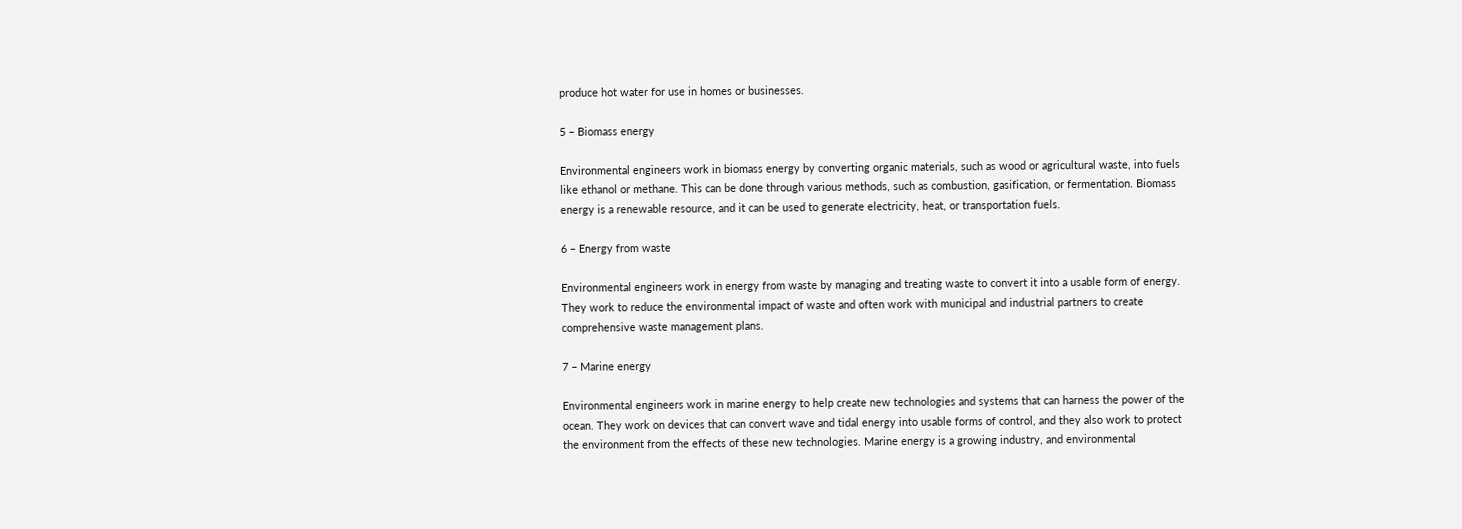produce hot water for use in homes or businesses.

5 – Biomass energy

Environmental engineers work in biomass energy by converting organic materials, such as wood or agricultural waste, into fuels like ethanol or methane. This can be done through various methods, such as combustion, gasification, or fermentation. Biomass energy is a renewable resource, and it can be used to generate electricity, heat, or transportation fuels.

6 – Energy from waste

Environmental engineers work in energy from waste by managing and treating waste to convert it into a usable form of energy. They work to reduce the environmental impact of waste and often work with municipal and industrial partners to create comprehensive waste management plans.

7 – Marine energy

Environmental engineers work in marine energy to help create new technologies and systems that can harness the power of the ocean. They work on devices that can convert wave and tidal energy into usable forms of control, and they also work to protect the environment from the effects of these new technologies. Marine energy is a growing industry, and environmental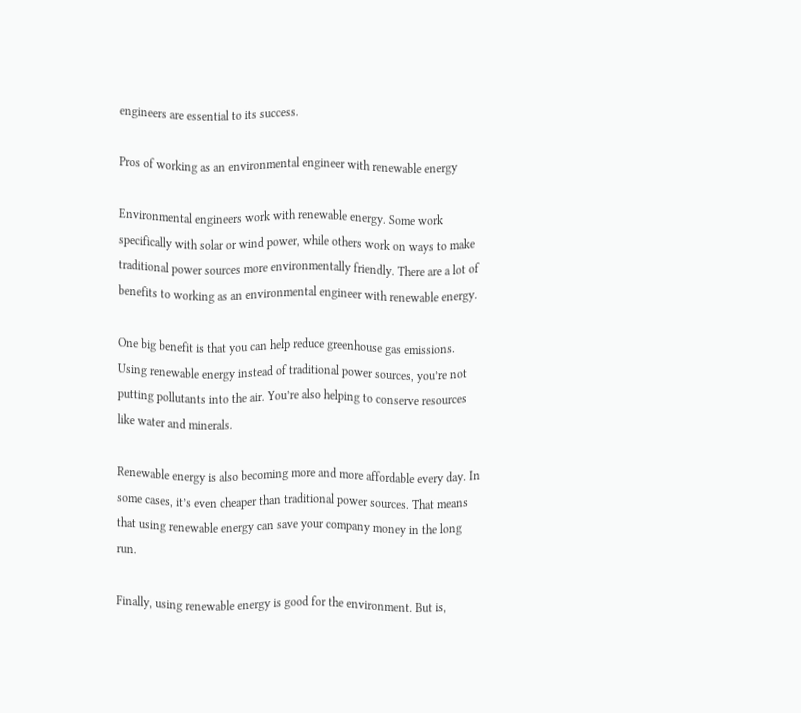engineers are essential to its success.

Pros of working as an environmental engineer with renewable energy

Environmental engineers work with renewable energy. Some work specifically with solar or wind power, while others work on ways to make traditional power sources more environmentally friendly. There are a lot of benefits to working as an environmental engineer with renewable energy.

One big benefit is that you can help reduce greenhouse gas emissions. Using renewable energy instead of traditional power sources, you’re not putting pollutants into the air. You’re also helping to conserve resources like water and minerals.

Renewable energy is also becoming more and more affordable every day. In some cases, it’s even cheaper than traditional power sources. That means that using renewable energy can save your company money in the long run.

Finally, using renewable energy is good for the environment. But is,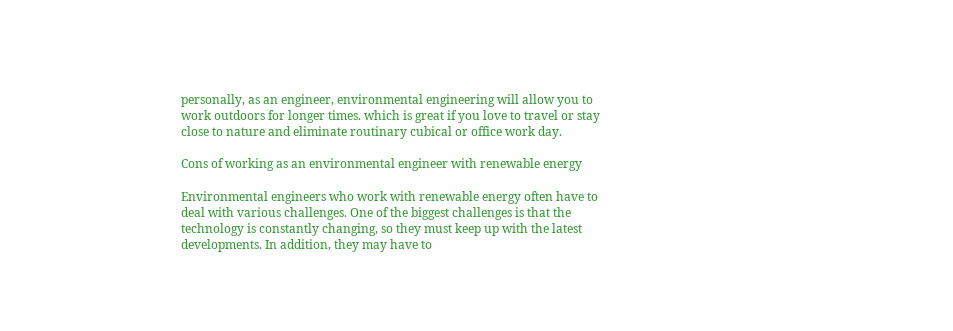personally, as an engineer, environmental engineering will allow you to work outdoors for longer times. which is great if you love to travel or stay close to nature and eliminate routinary cubical or office work day.

Cons of working as an environmental engineer with renewable energy

Environmental engineers who work with renewable energy often have to deal with various challenges. One of the biggest challenges is that the technology is constantly changing, so they must keep up with the latest developments. In addition, they may have to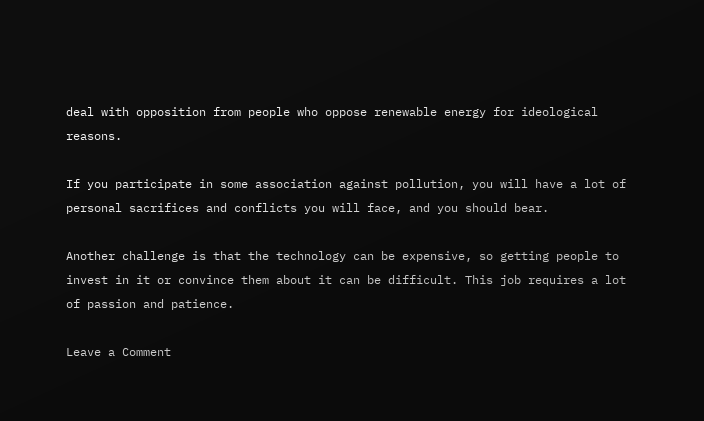deal with opposition from people who oppose renewable energy for ideological reasons.

If you participate in some association against pollution, you will have a lot of personal sacrifices and conflicts you will face, and you should bear.

Another challenge is that the technology can be expensive, so getting people to invest in it or convince them about it can be difficult. This job requires a lot of passion and patience.

Leave a Comment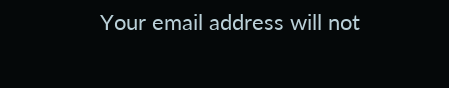Your email address will not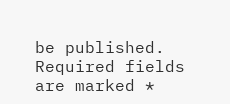be published. Required fields are marked *